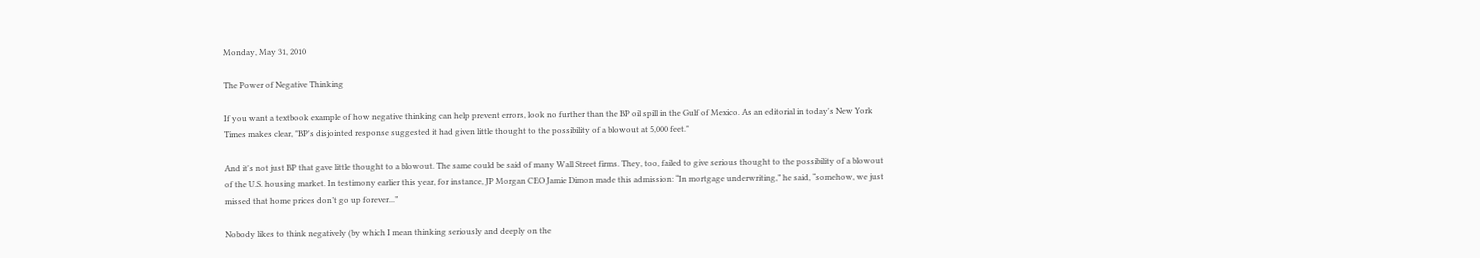Monday, May 31, 2010

The Power of Negative Thinking

If you want a textbook example of how negative thinking can help prevent errors, look no further than the BP oil spill in the Gulf of Mexico. As an editorial in today's New York Times makes clear, "BP's disjointed response suggested it had given little thought to the possibility of a blowout at 5,000 feet."

And it's not just BP that gave little thought to a blowout. The same could be said of many Wall Street firms. They, too, failed to give serious thought to the possibility of a blowout of the U.S. housing market. In testimony earlier this year, for instance, JP Morgan CEO Jamie Dimon made this admission: “In mortgage underwriting,” he said, “somehow, we just missed that home prices don’t go up forever...”

Nobody likes to think negatively (by which I mean thinking seriously and deeply on the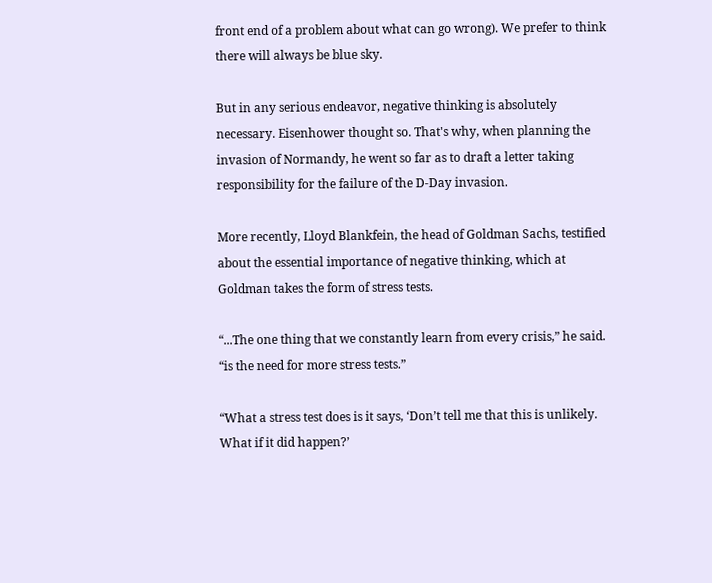front end of a problem about what can go wrong). We prefer to think there will always be blue sky.

But in any serious endeavor, negative thinking is absolutely necessary. Eisenhower thought so. That's why, when planning the invasion of Normandy, he went so far as to draft a letter taking responsibility for the failure of the D-Day invasion.

More recently, Lloyd Blankfein, the head of Goldman Sachs, testified about the essential importance of negative thinking, which at Goldman takes the form of stress tests.

“...The one thing that we constantly learn from every crisis,” he said. “is the need for more stress tests.”

“What a stress test does is it says, ‘Don’t tell me that this is unlikely. What if it did happen?’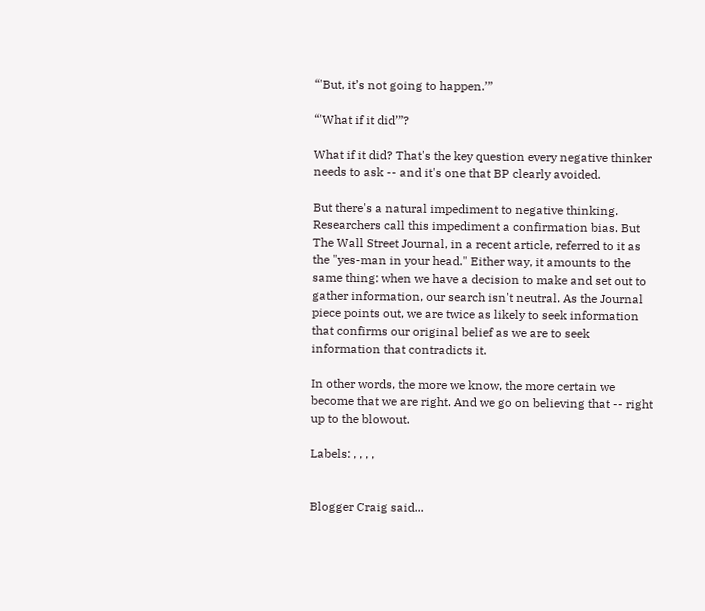“'But, it’s not going to happen.’”

“'What if it did’”?

What if it did? That's the key question every negative thinker needs to ask -- and it's one that BP clearly avoided.

But there's a natural impediment to negative thinking. Researchers call this impediment a confirmation bias. But The Wall Street Journal, in a recent article, referred to it as the "yes-man in your head." Either way, it amounts to the same thing: when we have a decision to make and set out to gather information, our search isn't neutral. As the Journal piece points out, we are twice as likely to seek information that confirms our original belief as we are to seek information that contradicts it.

In other words, the more we know, the more certain we become that we are right. And we go on believing that -- right up to the blowout.

Labels: , , , ,


Blogger Craig said...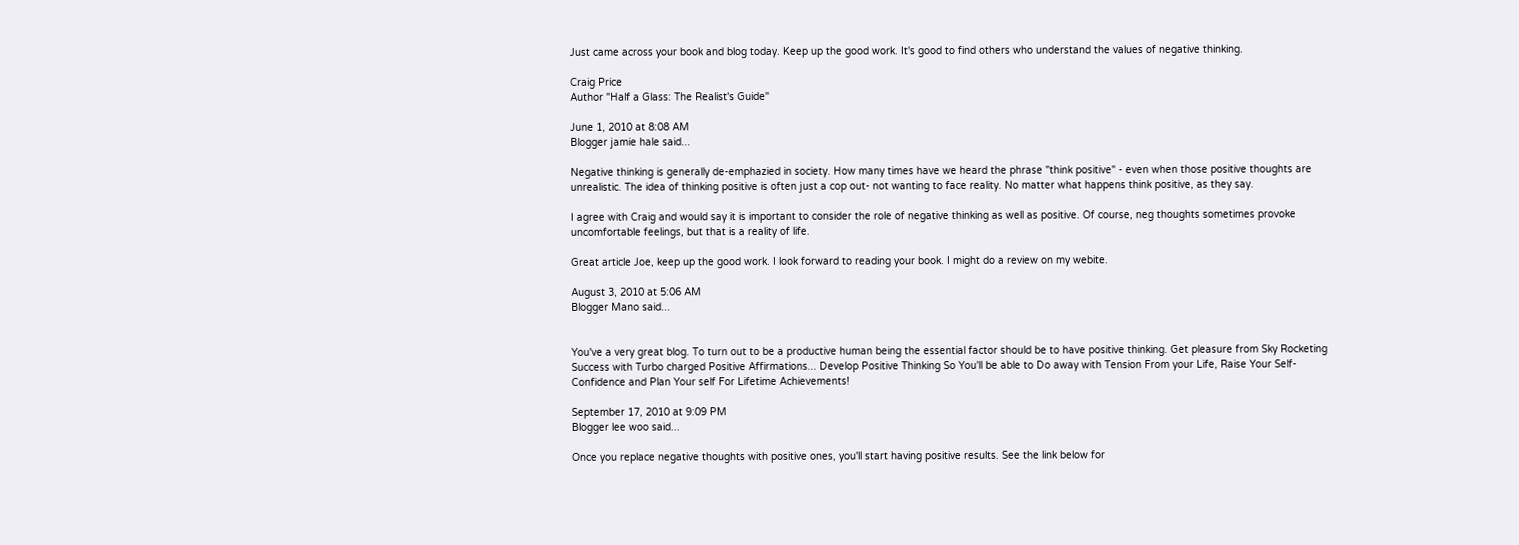Just came across your book and blog today. Keep up the good work. It's good to find others who understand the values of negative thinking.

Craig Price
Author "Half a Glass: The Realist's Guide"

June 1, 2010 at 8:08 AM
Blogger jamie hale said...

Negative thinking is generally de-emphazied in society. How many times have we heard the phrase "think positive" - even when those positive thoughts are unrealistic. The idea of thinking positive is often just a cop out- not wanting to face reality. No matter what happens think positive, as they say.

I agree with Craig and would say it is important to consider the role of negative thinking as well as positive. Of course, neg thoughts sometimes provoke uncomfortable feelings, but that is a reality of life.

Great article Joe, keep up the good work. I look forward to reading your book. I might do a review on my webite.

August 3, 2010 at 5:06 AM
Blogger Mano said...


You've a very great blog. To turn out to be a productive human being the essential factor should be to have positive thinking. Get pleasure from Sky Rocketing Success with Turbo charged Positive Affirmations... Develop Positive Thinking So You'll be able to Do away with Tension From your Life, Raise Your Self-Confidence and Plan Your self For Lifetime Achievements!

September 17, 2010 at 9:09 PM
Blogger lee woo said...

Once you replace negative thoughts with positive ones, you'll start having positive results. See the link below for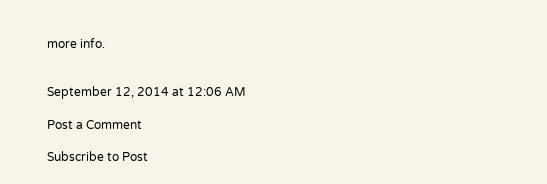more info.


September 12, 2014 at 12:06 AM

Post a Comment

Subscribe to Post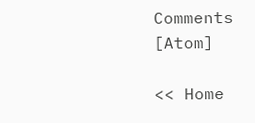Comments [Atom]

<< Home